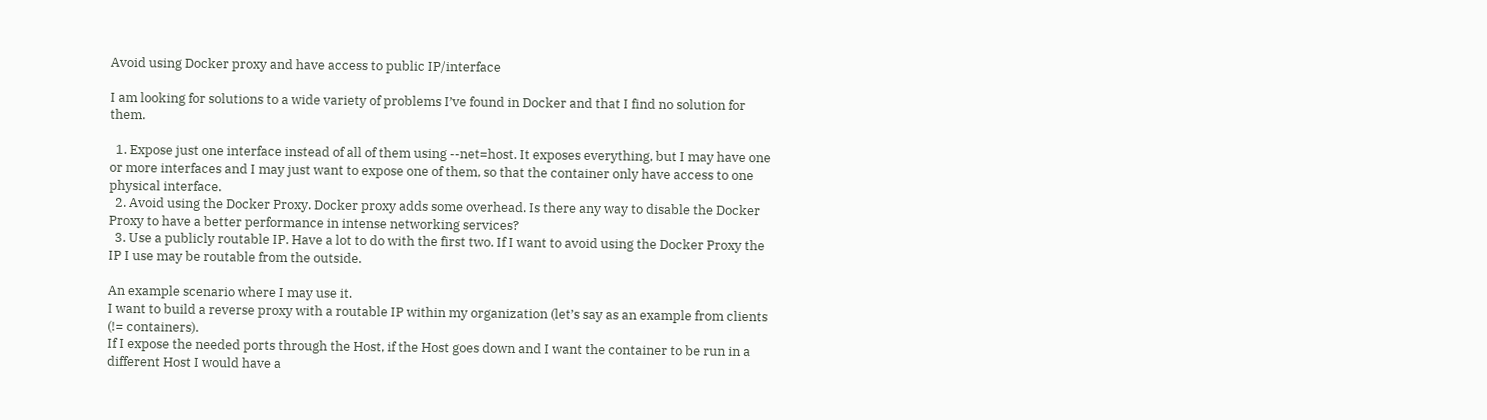Avoid using Docker proxy and have access to public IP/interface

I am looking for solutions to a wide variety of problems I’ve found in Docker and that I find no solution for them.

  1. Expose just one interface instead of all of them using --net=host. It exposes everything, but I may have one or more interfaces and I may just want to expose one of them, so that the container only have access to one physical interface.
  2. Avoid using the Docker Proxy. Docker proxy adds some overhead. Is there any way to disable the Docker Proxy to have a better performance in intense networking services?
  3. Use a publicly routable IP. Have a lot to do with the first two. If I want to avoid using the Docker Proxy the IP I use may be routable from the outside.

An example scenario where I may use it.
I want to build a reverse proxy with a routable IP within my organization (let’s say as an example from clients (!= containers).
If I expose the needed ports through the Host, if the Host goes down and I want the container to be run in a different Host I would have a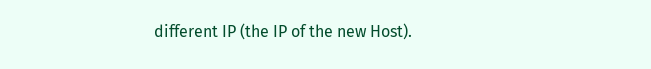different IP (the IP of the new Host).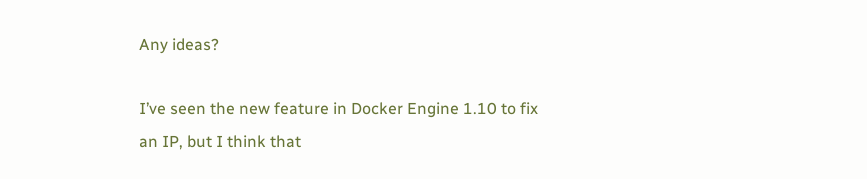Any ideas?

I’ve seen the new feature in Docker Engine 1.10 to fix an IP, but I think that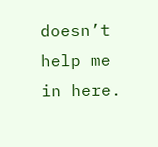doesn’t help me in here.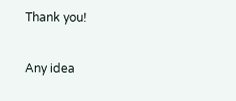Thank you!

Any idea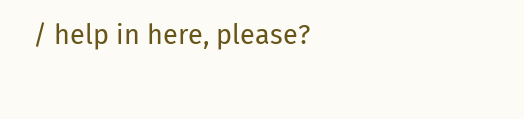/ help in here, please?